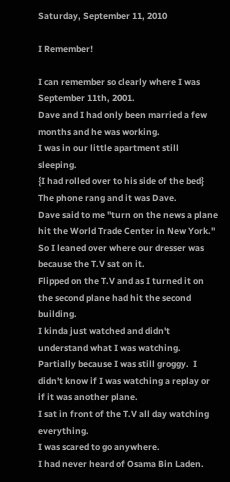Saturday, September 11, 2010

I Remember!

I can remember so clearly where I was September 11th, 2001.
Dave and I had only been married a few months and he was working.
I was in our little apartment still sleeping.
{I had rolled over to his side of the bed}
The phone rang and it was Dave.
Dave said to me "turn on the news a plane hit the World Trade Center in New York."
So I leaned over where our dresser was because the T.V sat on it.
Flipped on the T.V and as I turned it on the second plane had hit the second building.
I kinda just watched and didn't understand what I was watching.  Partially because I was still groggy.  I didn't know if I was watching a replay or if it was another plane.
I sat in front of the T.V all day watching everything.
I was scared to go anywhere.
I had never heard of Osama Bin Laden.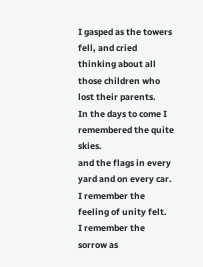I gasped as the towers fell, and cried thinking about all those children who lost their parents.
In the days to come I remembered the quite skies.
and the flags in every yard and on every car.
I remember the feeling of unity felt.
I remember the sorrow as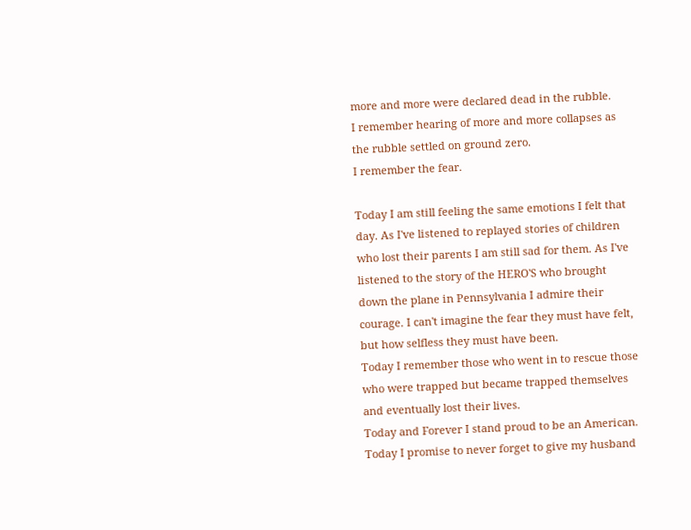more and more were declared dead in the rubble.
I remember hearing of more and more collapses as the rubble settled on ground zero.
I remember the fear.

Today I am still feeling the same emotions I felt that day. As I've listened to replayed stories of children who lost their parents I am still sad for them. As I've listened to the story of the HERO'S who brought down the plane in Pennsylvania I admire their courage. I can't imagine the fear they must have felt, but how selfless they must have been.
Today I remember those who went in to rescue those who were trapped but became trapped themselves and eventually lost their lives.
Today and Forever I stand proud to be an American.
Today I promise to never forget to give my husband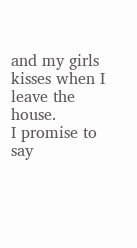and my girls kisses when I leave the house.
I promise to say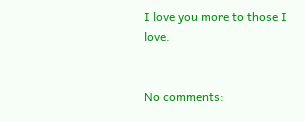I love you more to those I love.


No comments: